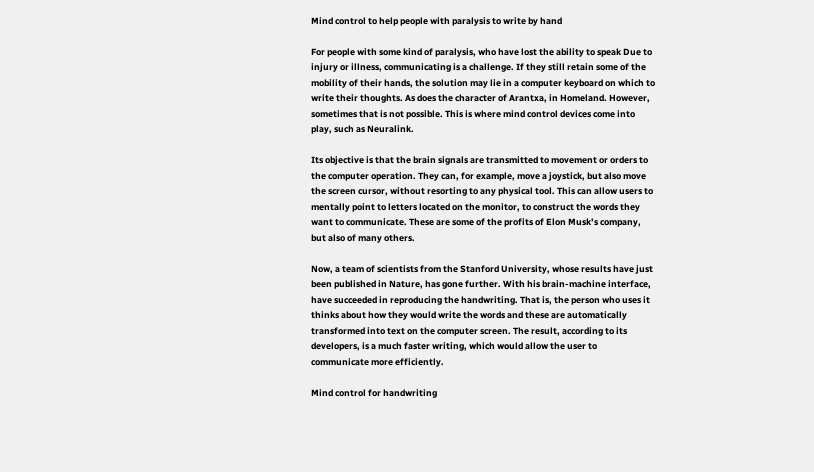Mind control to help people with paralysis to write by hand

For people with some kind of paralysis, who have lost the ability to speak Due to injury or illness, communicating is a challenge. If they still retain some of the mobility of their hands, the solution may lie in a computer keyboard on which to write their thoughts. As does the character of Arantxa, in Homeland. However, sometimes that is not possible. This is where mind control devices come into play, such as Neuralink.

Its objective is that the brain signals are transmitted to movement or orders to the computer operation. They can, for example, move a joystick, but also move the screen cursor, without resorting to any physical tool. This can allow users to mentally point to letters located on the monitor, to construct the words they want to communicate. These are some of the profits of Elon Musk’s company, but also of many others.

Now, a team of scientists from the Stanford University, whose results have just been published in Nature, has gone further. With his brain-machine interface, have succeeded in reproducing the handwriting. That is, the person who uses it thinks about how they would write the words and these are automatically transformed into text on the computer screen. The result, according to its developers, is a much faster writing, which would allow the user to communicate more efficiently.

Mind control for handwriting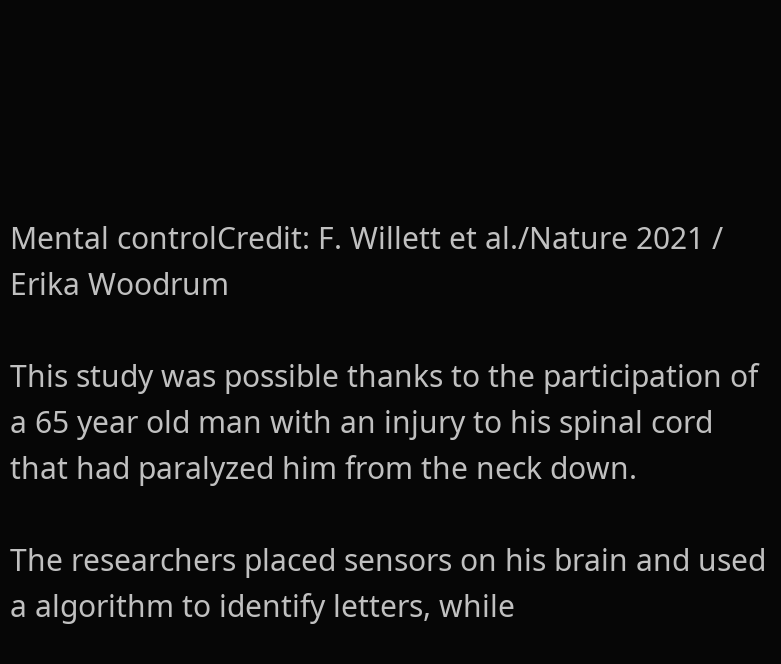Mental controlCredit: F. Willett et al./Nature 2021 / Erika Woodrum

This study was possible thanks to the participation of a 65 year old man with an injury to his spinal cord that had paralyzed him from the neck down.

The researchers placed sensors on his brain and used a algorithm to identify letters, while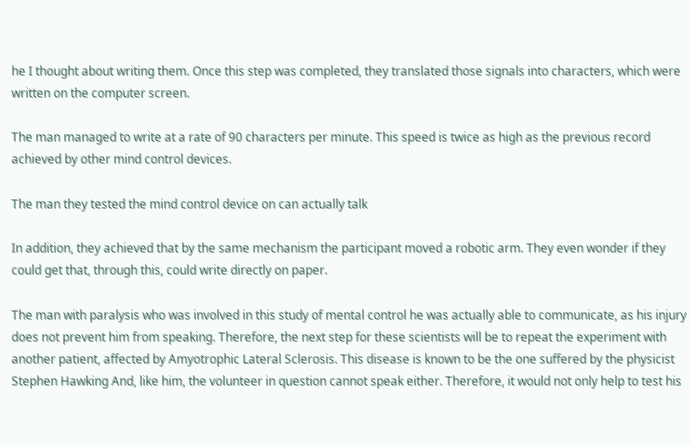he I thought about writing them. Once this step was completed, they translated those signals into characters, which were written on the computer screen.

The man managed to write at a rate of 90 characters per minute. This speed is twice as high as the previous record achieved by other mind control devices.

The man they tested the mind control device on can actually talk

In addition, they achieved that by the same mechanism the participant moved a robotic arm. They even wonder if they could get that, through this, could write directly on paper.

The man with paralysis who was involved in this study of mental control he was actually able to communicate, as his injury does not prevent him from speaking. Therefore, the next step for these scientists will be to repeat the experiment with another patient, affected by Amyotrophic Lateral Sclerosis. This disease is known to be the one suffered by the physicist Stephen Hawking And, like him, the volunteer in question cannot speak either. Therefore, it would not only help to test his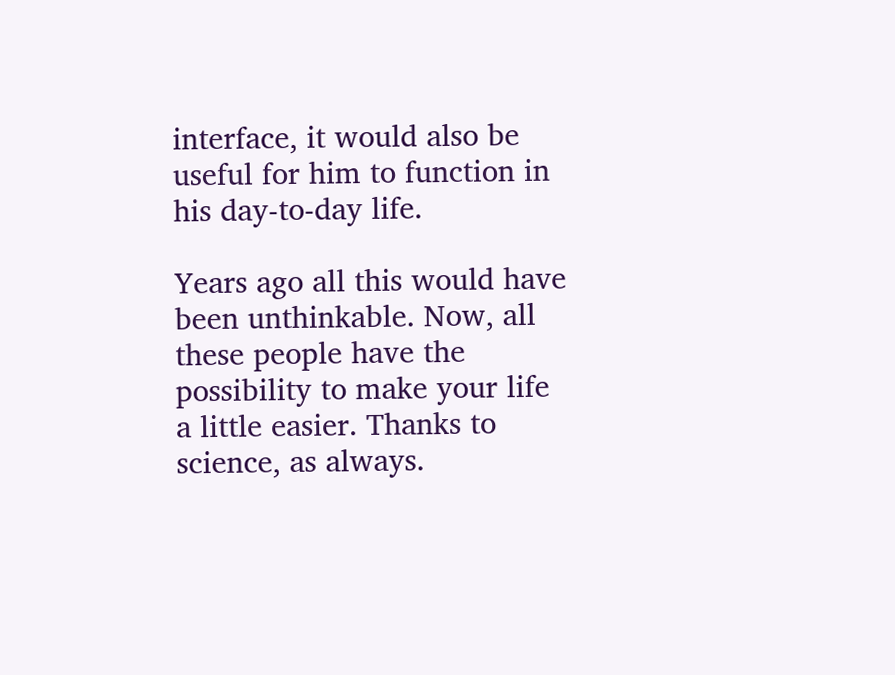interface, it would also be useful for him to function in his day-to-day life.

Years ago all this would have been unthinkable. Now, all these people have the possibility to make your life a little easier. Thanks to science, as always.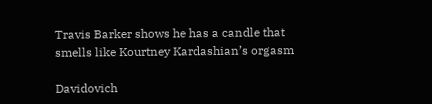Travis Barker shows he has a candle that smells like Kourtney Kardashian’s orgasm

Davidovich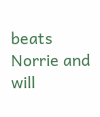beats Norrie and will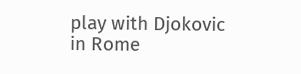play with Djokovic in Rome